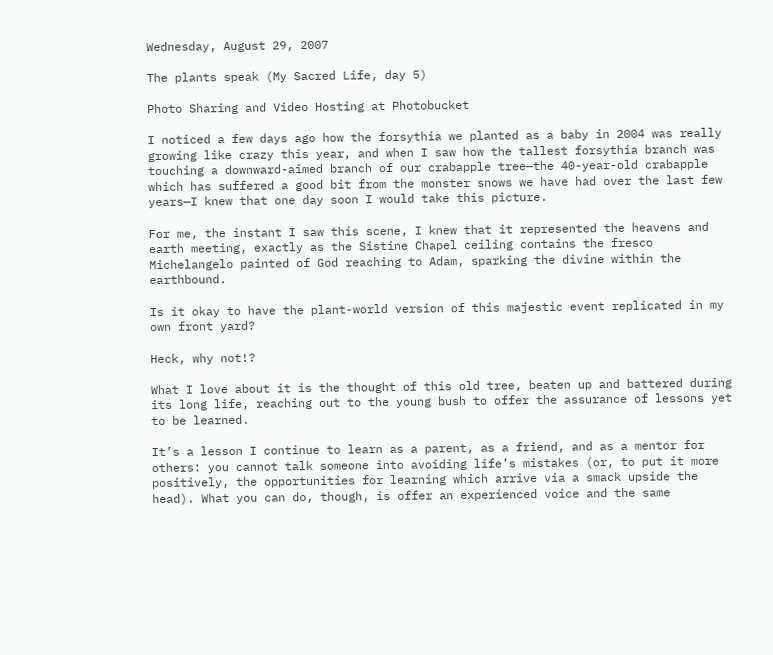Wednesday, August 29, 2007

The plants speak (My Sacred Life, day 5)

Photo Sharing and Video Hosting at Photobucket

I noticed a few days ago how the forsythia we planted as a baby in 2004 was really growing like crazy this year, and when I saw how the tallest forsythia branch was touching a downward-aimed branch of our crabapple tree—the 40-year-old crabapple which has suffered a good bit from the monster snows we have had over the last few years—I knew that one day soon I would take this picture.

For me, the instant I saw this scene, I knew that it represented the heavens and earth meeting, exactly as the Sistine Chapel ceiling contains the fresco Michelangelo painted of God reaching to Adam, sparking the divine within the earthbound.

Is it okay to have the plant-world version of this majestic event replicated in my own front yard?

Heck, why not!?

What I love about it is the thought of this old tree, beaten up and battered during its long life, reaching out to the young bush to offer the assurance of lessons yet to be learned.

It’s a lesson I continue to learn as a parent, as a friend, and as a mentor for others: you cannot talk someone into avoiding life’s mistakes (or, to put it more positively, the opportunities for learning which arrive via a smack upside the head). What you can do, though, is offer an experienced voice and the same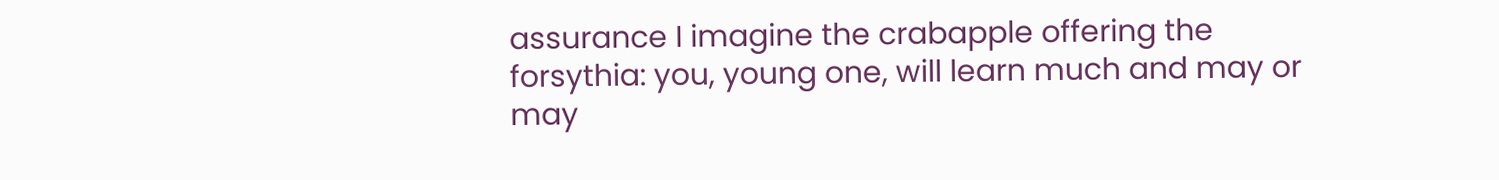assurance I imagine the crabapple offering the forsythia: you, young one, will learn much and may or may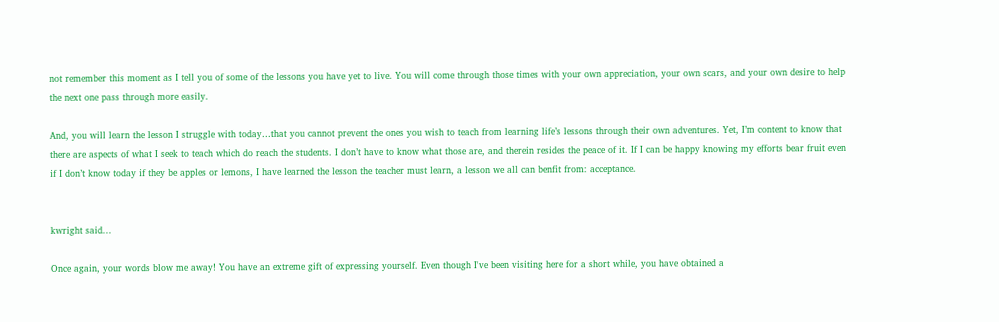not remember this moment as I tell you of some of the lessons you have yet to live. You will come through those times with your own appreciation, your own scars, and your own desire to help the next one pass through more easily.

And, you will learn the lesson I struggle with today…that you cannot prevent the ones you wish to teach from learning life’s lessons through their own adventures. Yet, I’m content to know that there are aspects of what I seek to teach which do reach the students. I don’t have to know what those are, and therein resides the peace of it. If I can be happy knowing my efforts bear fruit even if I don’t know today if they be apples or lemons, I have learned the lesson the teacher must learn, a lesson we all can benfit from: acceptance.


kwright said...

Once again, your words blow me away! You have an extreme gift of expressing yourself. Even though I've been visiting here for a short while, you have obtained a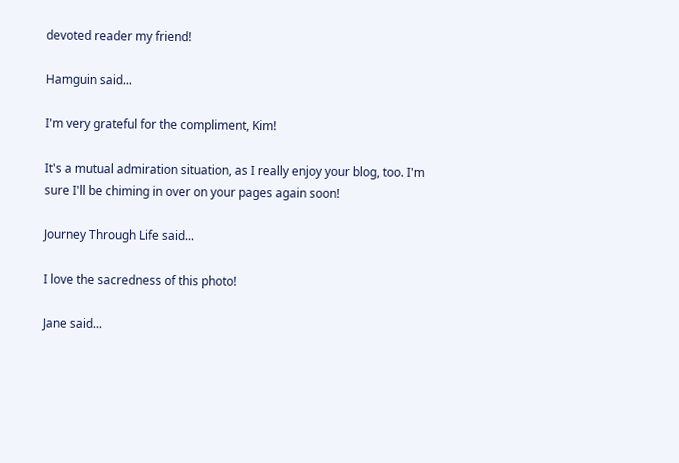devoted reader my friend!

Hamguin said...

I'm very grateful for the compliment, Kim!

It's a mutual admiration situation, as I really enjoy your blog, too. I'm sure I'll be chiming in over on your pages again soon!

Journey Through Life said...

I love the sacredness of this photo!

Jane said...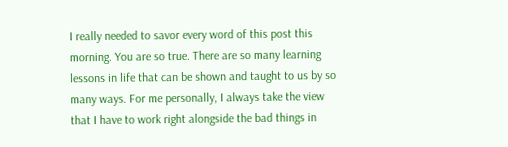I really needed to savor every word of this post this morning. You are so true. There are so many learning lessons in life that can be shown and taught to us by so many ways. For me personally, I always take the view that I have to work right alongside the bad things in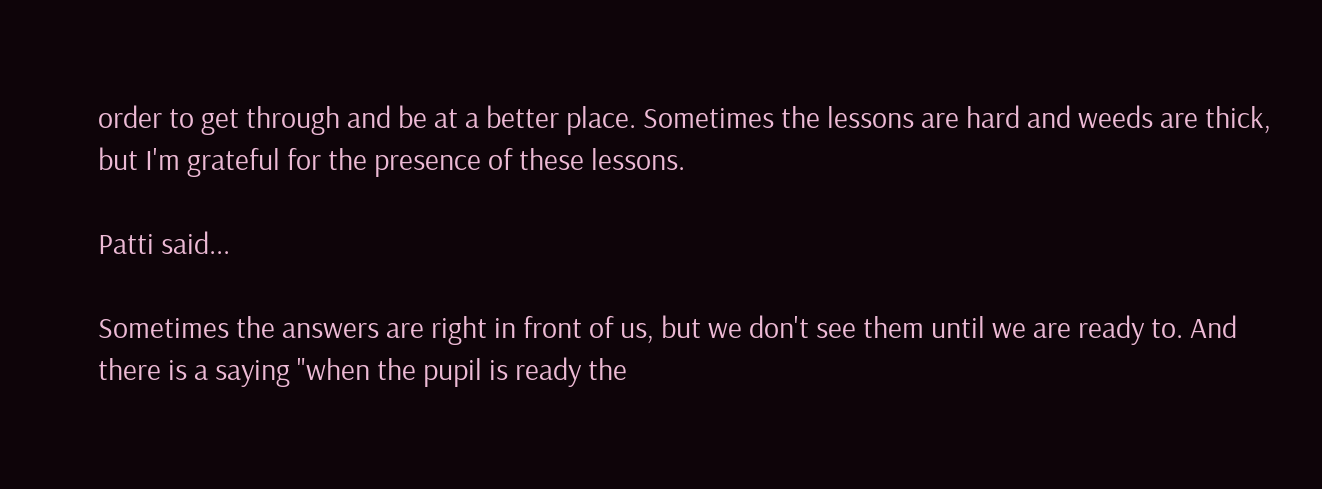order to get through and be at a better place. Sometimes the lessons are hard and weeds are thick, but I'm grateful for the presence of these lessons.

Patti said...

Sometimes the answers are right in front of us, but we don't see them until we are ready to. And there is a saying "when the pupil is ready the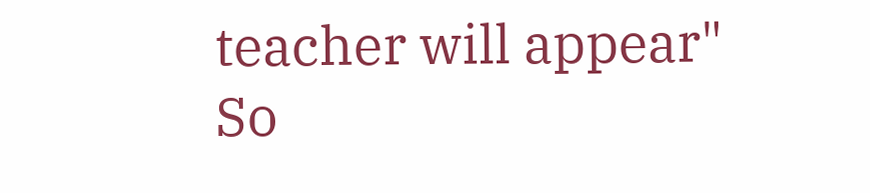teacher will appear" So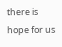there is hope for us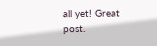all yet! Great post.